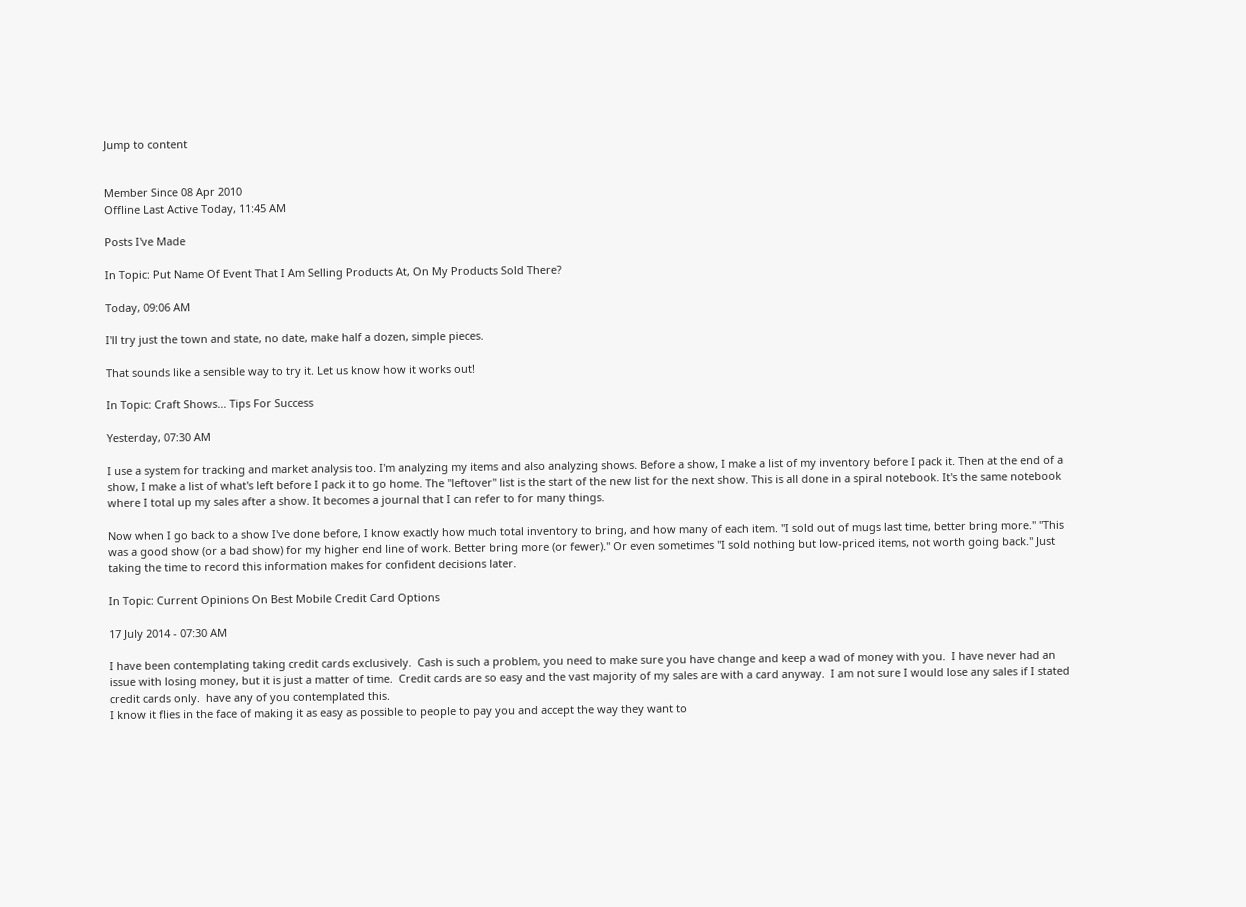Jump to content


Member Since 08 Apr 2010
Offline Last Active Today, 11:45 AM

Posts I've Made

In Topic: Put Name Of Event That I Am Selling Products At, On My Products Sold There?

Today, 09:06 AM

I'll try just the town and state, no date, make half a dozen, simple pieces.

That sounds like a sensible way to try it. Let us know how it works out!

In Topic: Craft Shows... Tips For Success

Yesterday, 07:30 AM

I use a system for tracking and market analysis too. I'm analyzing my items and also analyzing shows. Before a show, I make a list of my inventory before I pack it. Then at the end of a show, I make a list of what's left before I pack it to go home. The "leftover" list is the start of the new list for the next show. This is all done in a spiral notebook. It's the same notebook where I total up my sales after a show. It becomes a journal that I can refer to for many things.

Now when I go back to a show I've done before, I know exactly how much total inventory to bring, and how many of each item. "I sold out of mugs last time, better bring more." "This was a good show (or a bad show) for my higher end line of work. Better bring more (or fewer)." Or even sometimes "I sold nothing but low-priced items, not worth going back." Just taking the time to record this information makes for confident decisions later.

In Topic: Current Opinions On Best Mobile Credit Card Options

17 July 2014 - 07:30 AM

I have been contemplating taking credit cards exclusively.  Cash is such a problem, you need to make sure you have change and keep a wad of money with you.  I have never had an issue with losing money, but it is just a matter of time.  Credit cards are so easy and the vast majority of my sales are with a card anyway.  I am not sure I would lose any sales if I stated credit cards only.  have any of you contemplated this.
I know it flies in the face of making it as easy as possible to people to pay you and accept the way they want to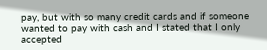pay, but with so many credit cards and if someone wanted to pay with cash and I stated that I only accepted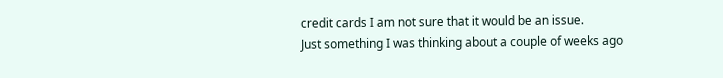credit cards I am not sure that it would be an issue.
Just something I was thinking about a couple of weeks ago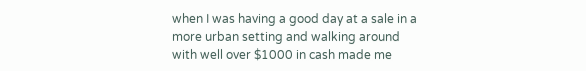when I was having a good day at a sale in a more urban setting and walking around with well over $1000 in cash made me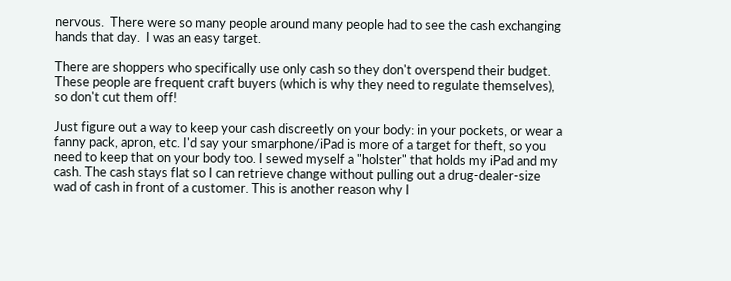nervous.  There were so many people around many people had to see the cash exchanging hands that day.  I was an easy target.

There are shoppers who specifically use only cash so they don't overspend their budget. These people are frequent craft buyers (which is why they need to regulate themselves), so don't cut them off!

Just figure out a way to keep your cash discreetly on your body: in your pockets, or wear a fanny pack, apron, etc. I'd say your smarphone/iPad is more of a target for theft, so you need to keep that on your body too. I sewed myself a "holster" that holds my iPad and my cash. The cash stays flat so I can retrieve change without pulling out a drug-dealer-size wad of cash in front of a customer. This is another reason why I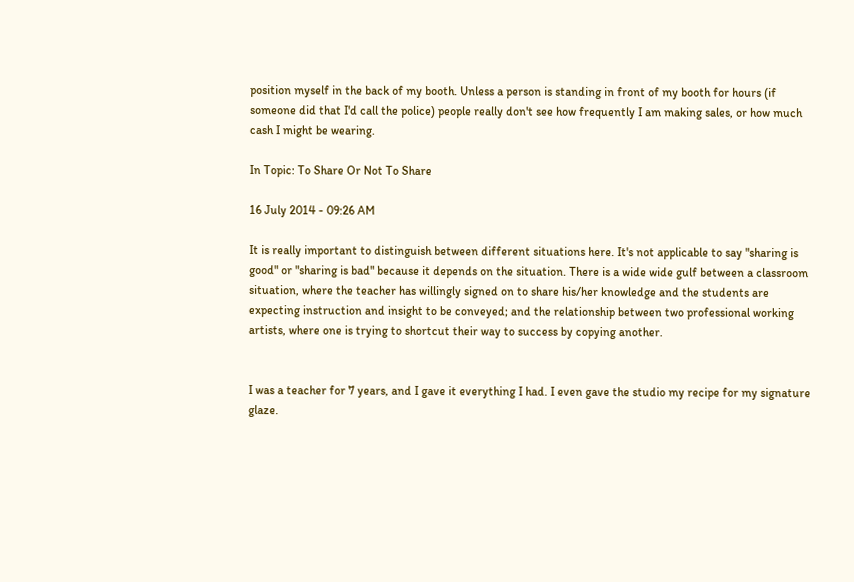position myself in the back of my booth. Unless a person is standing in front of my booth for hours (if someone did that I'd call the police) people really don't see how frequently I am making sales, or how much cash I might be wearing.

In Topic: To Share Or Not To Share

16 July 2014 - 09:26 AM

It is really important to distinguish between different situations here. It's not applicable to say "sharing is good" or "sharing is bad" because it depends on the situation. There is a wide wide gulf between a classroom situation, where the teacher has willingly signed on to share his/her knowledge and the students are expecting instruction and insight to be conveyed; and the relationship between two professional working artists, where one is trying to shortcut their way to success by copying another.


I was a teacher for 7 years, and I gave it everything I had. I even gave the studio my recipe for my signature glaze.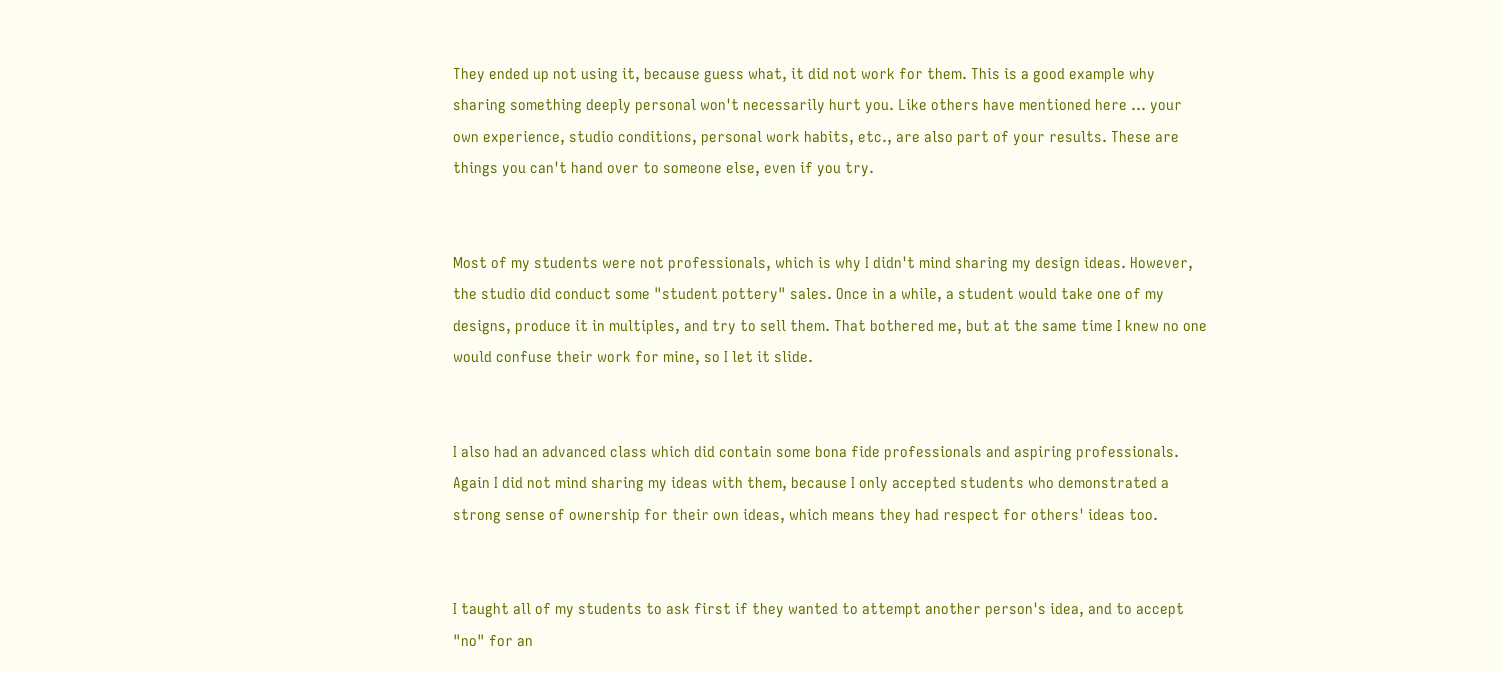They ended up not using it, because guess what, it did not work for them. This is a good example why sharing something deeply personal won't necessarily hurt you. Like others have mentioned here ... your own experience, studio conditions, personal work habits, etc., are also part of your results. These are things you can't hand over to someone else, even if you try.


Most of my students were not professionals, which is why I didn't mind sharing my design ideas. However, the studio did conduct some "student pottery" sales. Once in a while, a student would take one of my designs, produce it in multiples, and try to sell them. That bothered me, but at the same time I knew no one would confuse their work for mine, so I let it slide.


I also had an advanced class which did contain some bona fide professionals and aspiring professionals. Again I did not mind sharing my ideas with them, because I only accepted students who demonstrated a strong sense of ownership for their own ideas, which means they had respect for others' ideas too.


I taught all of my students to ask first if they wanted to attempt another person's idea, and to accept "no" for an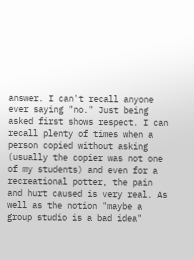answer. I can't recall anyone ever saying "no." Just being asked first shows respect. I can recall plenty of times when a person copied without asking (usually the copier was not one of my students) and even for a recreational potter, the pain and hurt caused is very real. As well as the notion "maybe a group studio is a bad idea"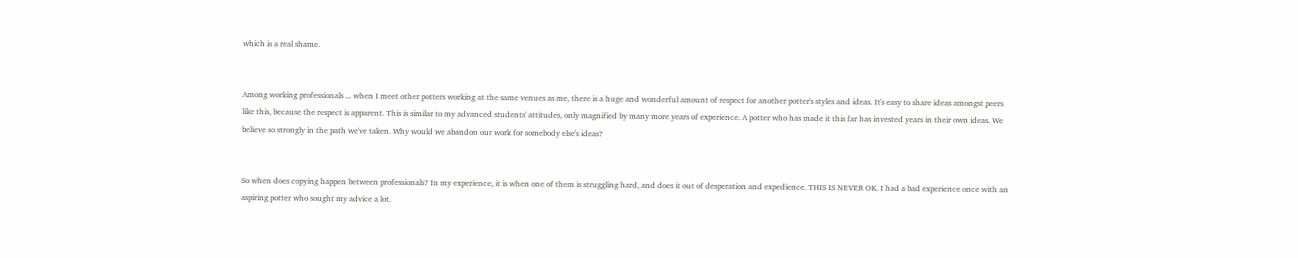which is a real shame.


Among working professionals ... when I meet other potters working at the same venues as me, there is a huge and wonderful amount of respect for another potter's styles and ideas. It's easy to share ideas amongst peers like this, because the respect is apparent. This is similar to my advanced students' attitudes, only magnified by many more years of experience. A potter who has made it this far has invested years in their own ideas. We believe so strongly in the path we've taken. Why would we abandon our work for somebody else's ideas?


So when does copying happen between professionals? In my experience, it is when one of them is struggling hard, and does it out of desperation and expedience. THIS IS NEVER OK. I had a bad experience once with an aspiring potter who sought my advice a lot.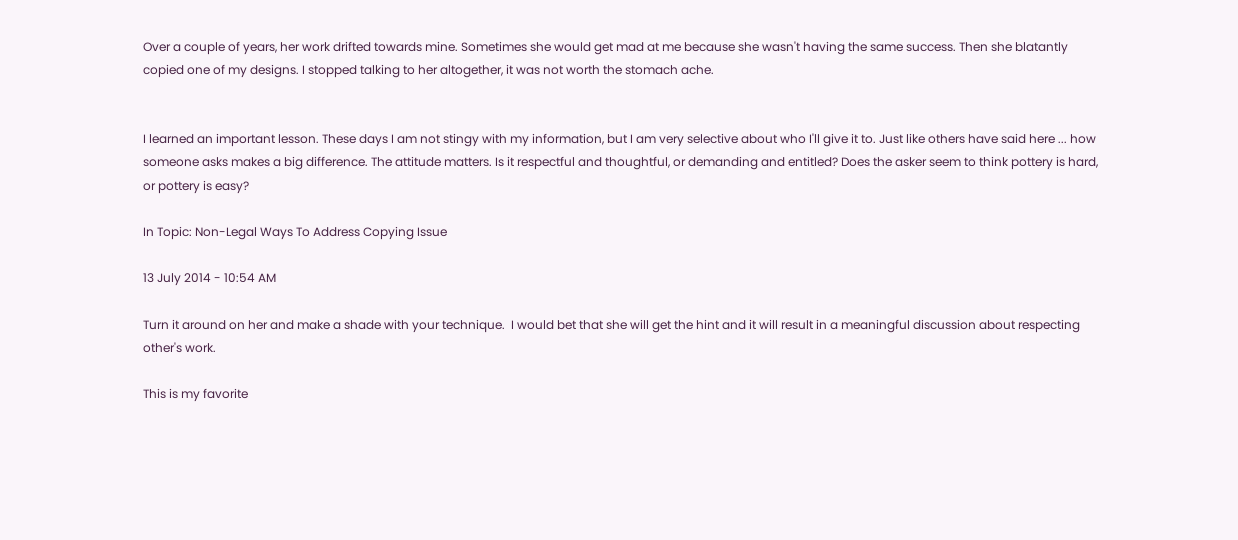Over a couple of years, her work drifted towards mine. Sometimes she would get mad at me because she wasn't having the same success. Then she blatantly copied one of my designs. I stopped talking to her altogether, it was not worth the stomach ache.


I learned an important lesson. These days I am not stingy with my information, but I am very selective about who I'll give it to. Just like others have said here ... how someone asks makes a big difference. The attitude matters. Is it respectful and thoughtful, or demanding and entitled? Does the asker seem to think pottery is hard, or pottery is easy?

In Topic: Non-Legal Ways To Address Copying Issue

13 July 2014 - 10:54 AM

Turn it around on her and make a shade with your technique.  I would bet that she will get the hint and it will result in a meaningful discussion about respecting other's work.

This is my favorite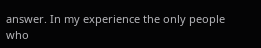answer. In my experience the only people who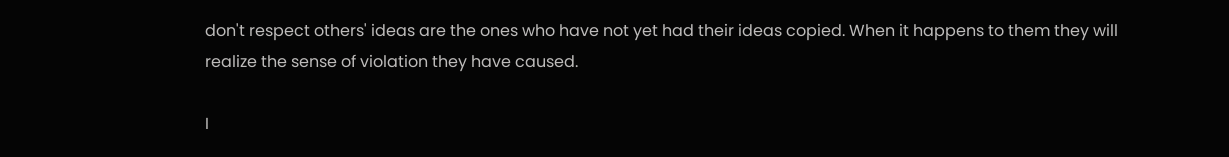don't respect others' ideas are the ones who have not yet had their ideas copied. When it happens to them they will realize the sense of violation they have caused.

I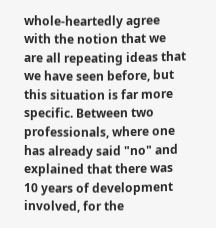whole-heartedly agree with the notion that we are all repeating ideas that we have seen before, but this situation is far more specific. Between two professionals, where one has already said "no" and explained that there was 10 years of development involved, for the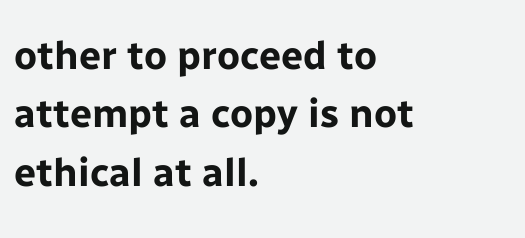other to proceed to attempt a copy is not ethical at all.